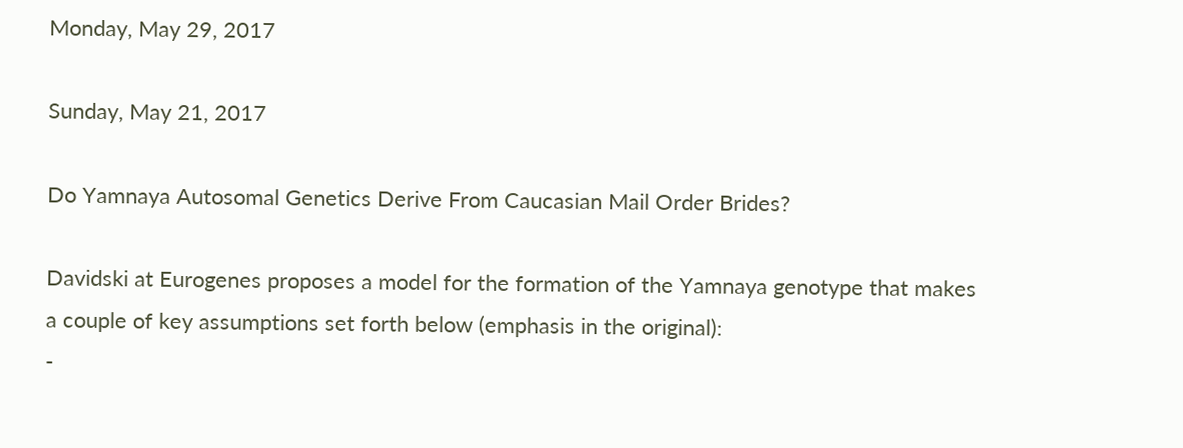Monday, May 29, 2017

Sunday, May 21, 2017

Do Yamnaya Autosomal Genetics Derive From Caucasian Mail Order Brides?

Davidski at Eurogenes proposes a model for the formation of the Yamnaya genotype that makes a couple of key assumptions set forth below (emphasis in the original):
-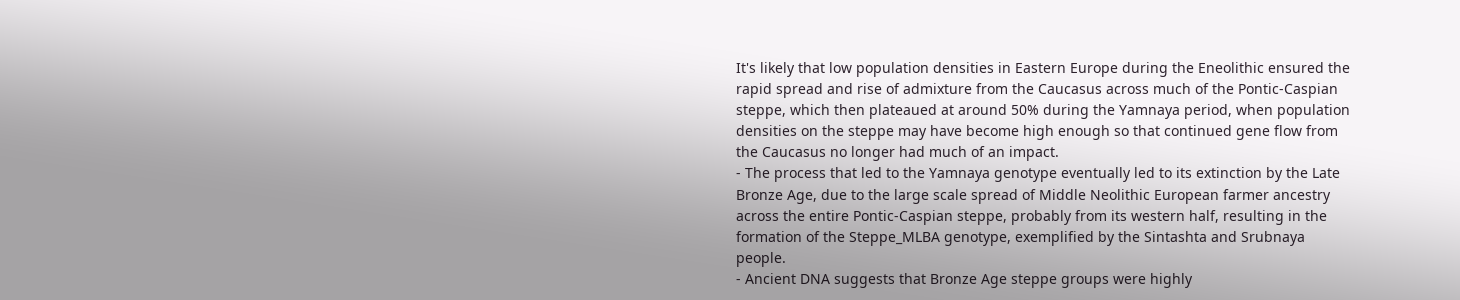It's likely that low population densities in Eastern Europe during the Eneolithic ensured the rapid spread and rise of admixture from the Caucasus across much of the Pontic-Caspian steppe, which then plateaued at around 50% during the Yamnaya period, when population densities on the steppe may have become high enough so that continued gene flow from the Caucasus no longer had much of an impact.
- The process that led to the Yamnaya genotype eventually led to its extinction by the Late Bronze Age, due to the large scale spread of Middle Neolithic European farmer ancestry across the entire Pontic-Caspian steppe, probably from its western half, resulting in the formation of the Steppe_MLBA genotype, exemplified by the Sintashta and Srubnaya people.
- Ancient DNA suggests that Bronze Age steppe groups were highly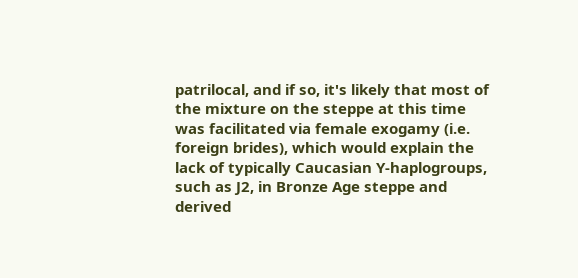patrilocal, and if so, it's likely that most of the mixture on the steppe at this time was facilitated via female exogamy (i.e. foreign brides), which would explain the lack of typically Caucasian Y-haplogroups, such as J2, in Bronze Age steppe and derived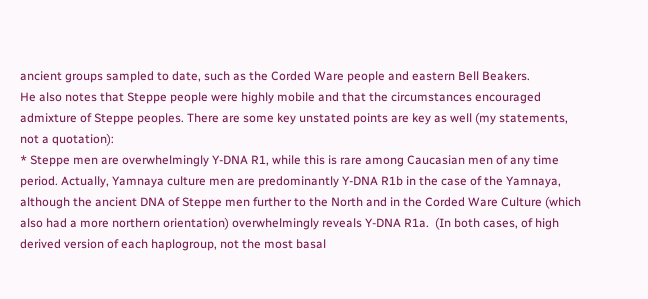ancient groups sampled to date, such as the Corded Ware people and eastern Bell Beakers.
He also notes that Steppe people were highly mobile and that the circumstances encouraged admixture of Steppe peoples. There are some key unstated points are key as well (my statements, not a quotation):
* Steppe men are overwhelmingly Y-DNA R1, while this is rare among Caucasian men of any time period. Actually, Yamnaya culture men are predominantly Y-DNA R1b in the case of the Yamnaya, although the ancient DNA of Steppe men further to the North and in the Corded Ware Culture (which also had a more northern orientation) overwhelmingly reveals Y-DNA R1a.  (In both cases, of high derived version of each haplogroup, not the most basal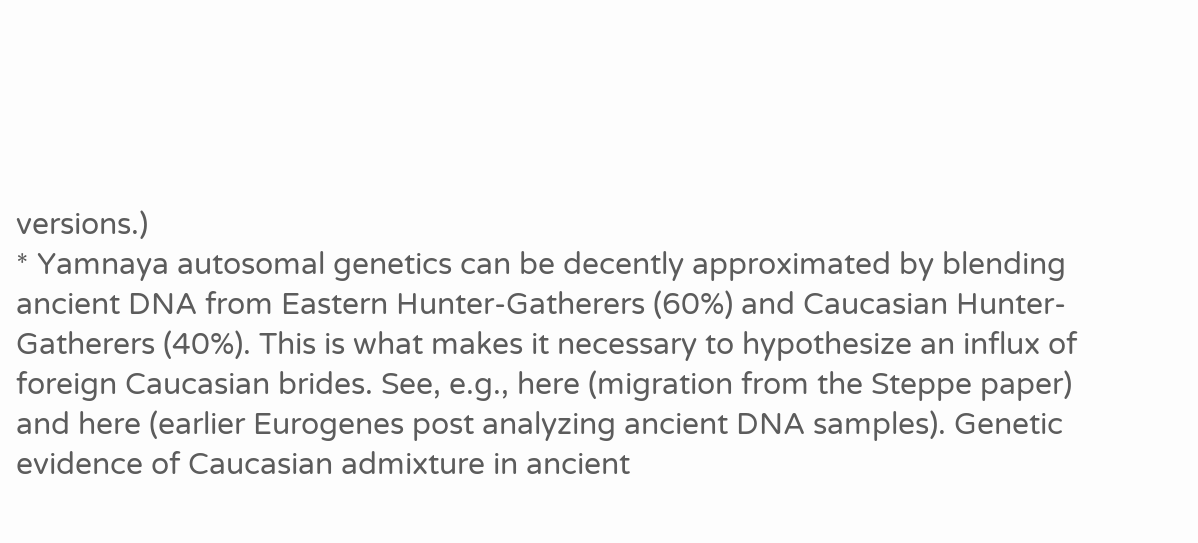versions.)
* Yamnaya autosomal genetics can be decently approximated by blending ancient DNA from Eastern Hunter-Gatherers (60%) and Caucasian Hunter-Gatherers (40%). This is what makes it necessary to hypothesize an influx of foreign Caucasian brides. See, e.g., here (migration from the Steppe paper) and here (earlier Eurogenes post analyzing ancient DNA samples). Genetic evidence of Caucasian admixture in ancient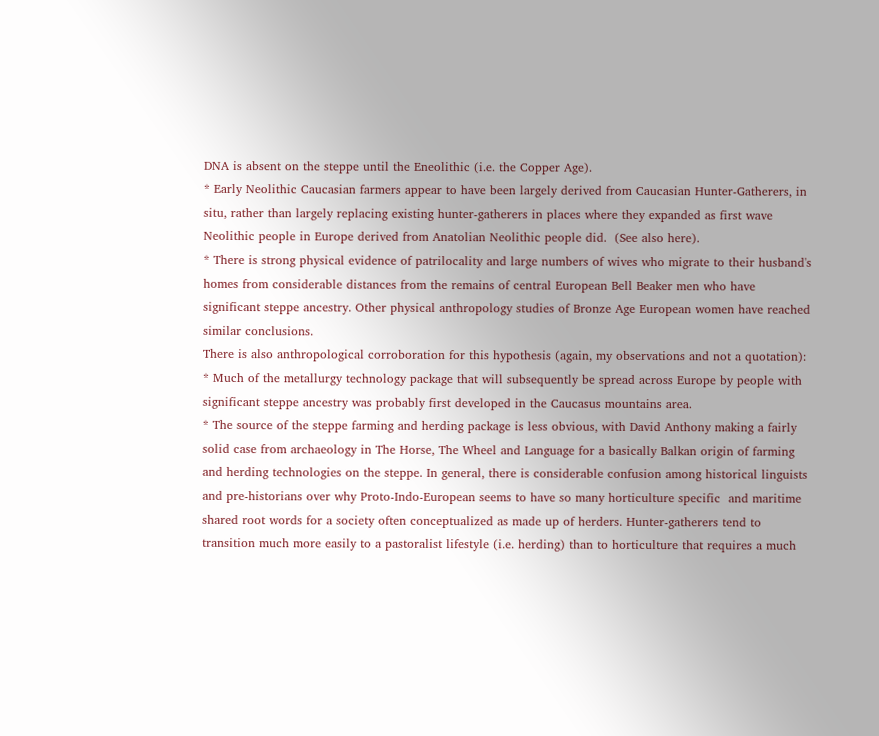DNA is absent on the steppe until the Eneolithic (i.e. the Copper Age).
* Early Neolithic Caucasian farmers appear to have been largely derived from Caucasian Hunter-Gatherers, in situ, rather than largely replacing existing hunter-gatherers in places where they expanded as first wave Neolithic people in Europe derived from Anatolian Neolithic people did.  (See also here).
* There is strong physical evidence of patrilocality and large numbers of wives who migrate to their husband's homes from considerable distances from the remains of central European Bell Beaker men who have significant steppe ancestry. Other physical anthropology studies of Bronze Age European women have reached similar conclusions.
There is also anthropological corroboration for this hypothesis (again, my observations and not a quotation):
* Much of the metallurgy technology package that will subsequently be spread across Europe by people with significant steppe ancestry was probably first developed in the Caucasus mountains area.
* The source of the steppe farming and herding package is less obvious, with David Anthony making a fairly solid case from archaeology in The Horse, The Wheel and Language for a basically Balkan origin of farming and herding technologies on the steppe. In general, there is considerable confusion among historical linguists and pre-historians over why Proto-Indo-European seems to have so many horticulture specific  and maritime shared root words for a society often conceptualized as made up of herders. Hunter-gatherers tend to transition much more easily to a pastoralist lifestyle (i.e. herding) than to horticulture that requires a much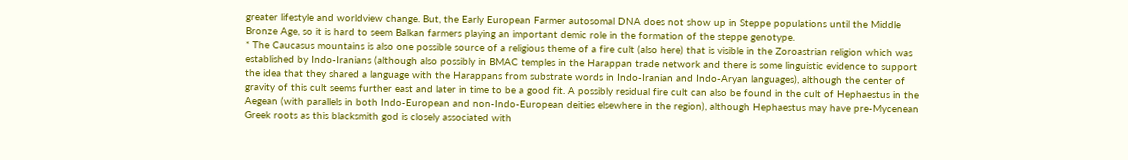greater lifestyle and worldview change. But, the Early European Farmer autosomal DNA does not show up in Steppe populations until the Middle Bronze Age, so it is hard to seem Balkan farmers playing an important demic role in the formation of the steppe genotype.
* The Caucasus mountains is also one possible source of a religious theme of a fire cult (also here) that is visible in the Zoroastrian religion which was established by Indo-Iranians (although also possibly in BMAC temples in the Harappan trade network and there is some linguistic evidence to support the idea that they shared a language with the Harappans from substrate words in Indo-Iranian and Indo-Aryan languages), although the center of gravity of this cult seems further east and later in time to be a good fit. A possibly residual fire cult can also be found in the cult of Hephaestus in the Aegean (with parallels in both Indo-European and non-Indo-European deities elsewhere in the region), although Hephaestus may have pre-Mycenean Greek roots as this blacksmith god is closely associated with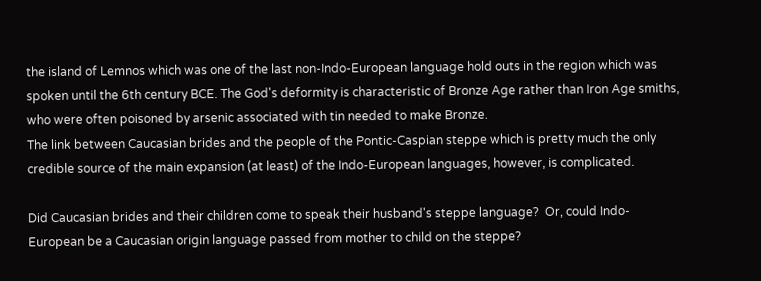the island of Lemnos which was one of the last non-Indo-European language hold outs in the region which was spoken until the 6th century BCE. The God's deformity is characteristic of Bronze Age rather than Iron Age smiths, who were often poisoned by arsenic associated with tin needed to make Bronze.
The link between Caucasian brides and the people of the Pontic-Caspian steppe which is pretty much the only credible source of the main expansion (at least) of the Indo-European languages, however, is complicated.

Did Caucasian brides and their children come to speak their husband's steppe language?  Or, could Indo-European be a Caucasian origin language passed from mother to child on the steppe?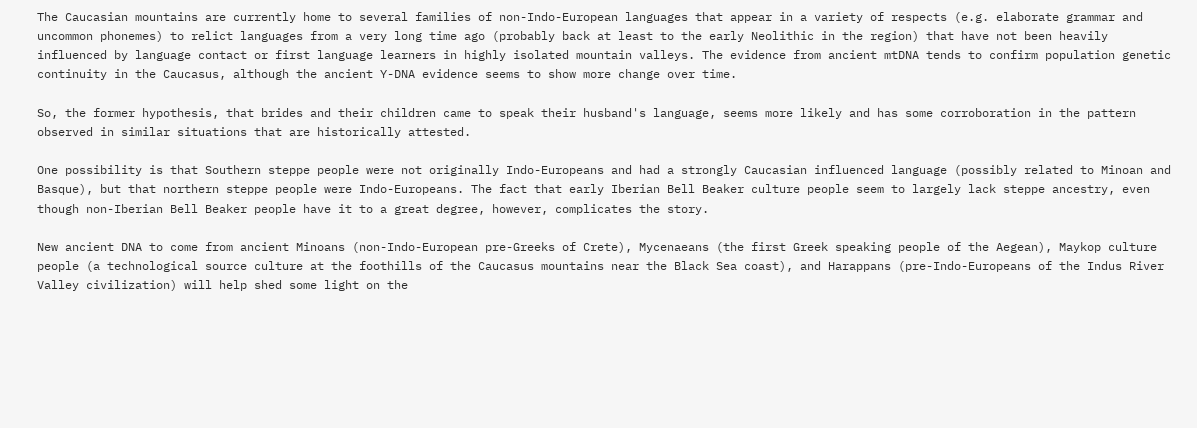The Caucasian mountains are currently home to several families of non-Indo-European languages that appear in a variety of respects (e.g. elaborate grammar and uncommon phonemes) to relict languages from a very long time ago (probably back at least to the early Neolithic in the region) that have not been heavily influenced by language contact or first language learners in highly isolated mountain valleys. The evidence from ancient mtDNA tends to confirm population genetic continuity in the Caucasus, although the ancient Y-DNA evidence seems to show more change over time.

So, the former hypothesis, that brides and their children came to speak their husband's language, seems more likely and has some corroboration in the pattern observed in similar situations that are historically attested.

One possibility is that Southern steppe people were not originally Indo-Europeans and had a strongly Caucasian influenced language (possibly related to Minoan and Basque), but that northern steppe people were Indo-Europeans. The fact that early Iberian Bell Beaker culture people seem to largely lack steppe ancestry, even though non-Iberian Bell Beaker people have it to a great degree, however, complicates the story.

New ancient DNA to come from ancient Minoans (non-Indo-European pre-Greeks of Crete), Mycenaeans (the first Greek speaking people of the Aegean), Maykop culture people (a technological source culture at the foothills of the Caucasus mountains near the Black Sea coast), and Harappans (pre-Indo-Europeans of the Indus River Valley civilization) will help shed some light on the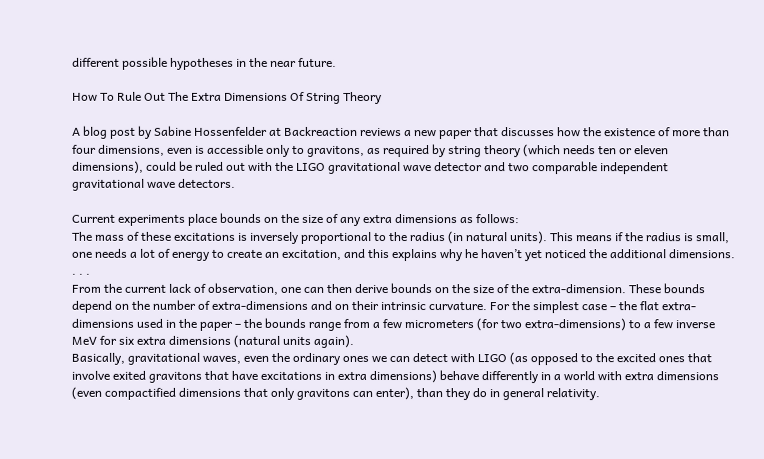different possible hypotheses in the near future.

How To Rule Out The Extra Dimensions Of String Theory

A blog post by Sabine Hossenfelder at Backreaction reviews a new paper that discusses how the existence of more than four dimensions, even is accessible only to gravitons, as required by string theory (which needs ten or eleven dimensions), could be ruled out with the LIGO gravitational wave detector and two comparable independent gravitational wave detectors.

Current experiments place bounds on the size of any extra dimensions as follows:
The mass of these excitations is inversely proportional to the radius (in natural units). This means if the radius is small, one needs a lot of energy to create an excitation, and this explains why he haven’t yet noticed the additional dimensions. . . .
From the current lack of observation, one can then derive bounds on the size of the extra-dimension. These bounds depend on the number of extra-dimensions and on their intrinsic curvature. For the simplest case – the flat extra-dimensions used in the paper – the bounds range from a few micrometers (for two extra-dimensions) to a few inverse MeV for six extra dimensions (natural units again).
Basically, gravitational waves, even the ordinary ones we can detect with LIGO (as opposed to the excited ones that involve exited gravitons that have excitations in extra dimensions) behave differently in a world with extra dimensions (even compactified dimensions that only gravitons can enter), than they do in general relativity.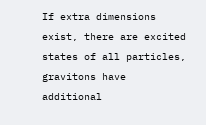If extra dimensions exist, there are excited states of all particles, gravitons have additional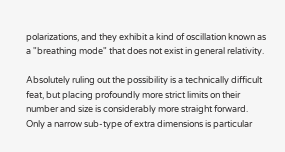polarizations, and they exhibit a kind of oscillation known as a "breathing mode" that does not exist in general relativity.

Absolutely ruling out the possibility is a technically difficult feat, but placing profoundly more strict limits on their number and size is considerably more straight forward. Only a narrow sub-type of extra dimensions is particular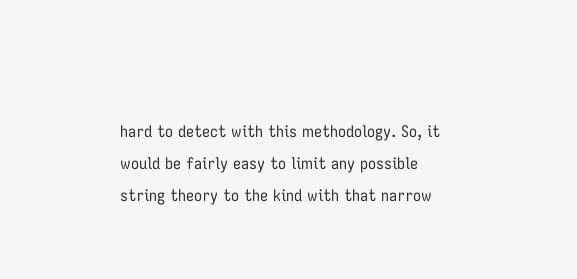hard to detect with this methodology. So, it would be fairly easy to limit any possible string theory to the kind with that narrow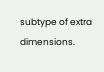subtype of extra dimensions.